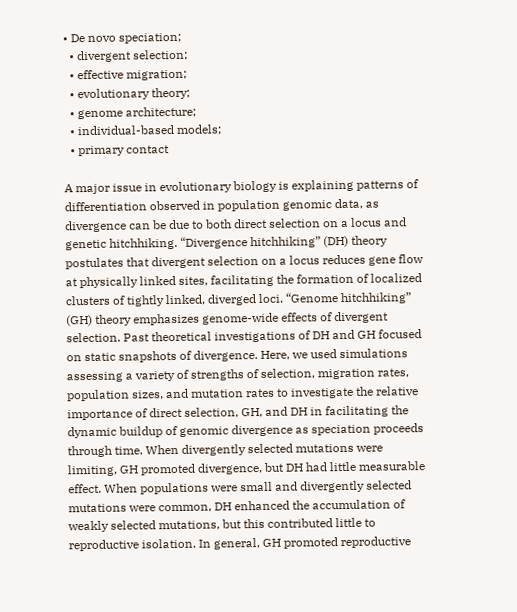• De novo speciation;
  • divergent selection;
  • effective migration;
  • evolutionary theory;
  • genome architecture;
  • individual-based models;
  • primary contact

A major issue in evolutionary biology is explaining patterns of differentiation observed in population genomic data, as divergence can be due to both direct selection on a locus and genetic hitchhiking. “Divergence hitchhiking” (DH) theory postulates that divergent selection on a locus reduces gene flow at physically linked sites, facilitating the formation of localized clusters of tightly linked, diverged loci. “Genome hitchhiking” (GH) theory emphasizes genome-wide effects of divergent selection. Past theoretical investigations of DH and GH focused on static snapshots of divergence. Here, we used simulations assessing a variety of strengths of selection, migration rates, population sizes, and mutation rates to investigate the relative importance of direct selection, GH, and DH in facilitating the dynamic buildup of genomic divergence as speciation proceeds through time. When divergently selected mutations were limiting, GH promoted divergence, but DH had little measurable effect. When populations were small and divergently selected mutations were common, DH enhanced the accumulation of weakly selected mutations, but this contributed little to reproductive isolation. In general, GH promoted reproductive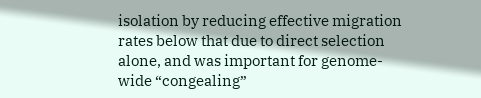isolation by reducing effective migration rates below that due to direct selection alone, and was important for genome-wide “congealing”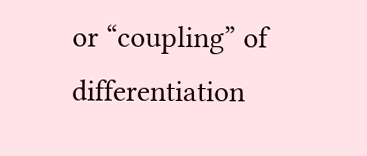or “coupling” of differentiation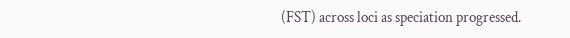(FST) across loci as speciation progressed.